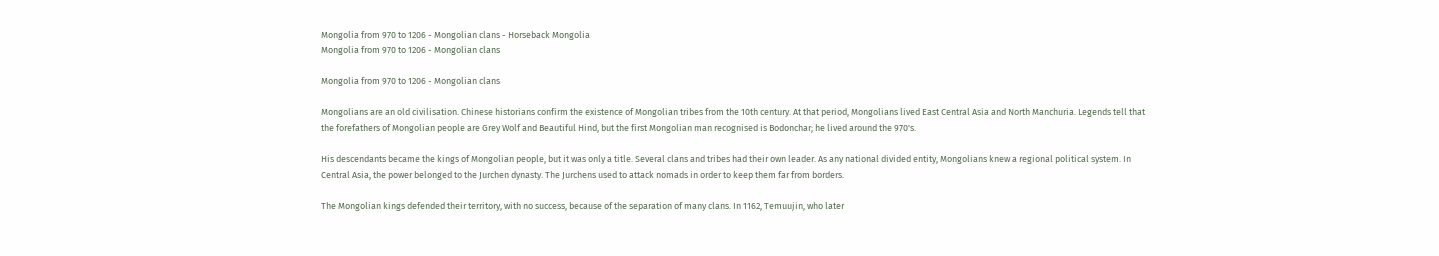Mongolia from 970 to 1206 - Mongolian clans - Horseback Mongolia
Mongolia from 970 to 1206 - Mongolian clans

Mongolia from 970 to 1206 - Mongolian clans

Mongolians are an old civilisation. Chinese historians confirm the existence of Mongolian tribes from the 10th century. At that period, Mongolians lived East Central Asia and North Manchuria. Legends tell that the forefathers of Mongolian people are Grey Wolf and Beautiful Hind, but the first Mongolian man recognised is Bodonchar; he lived around the 970's.

His descendants became the kings of Mongolian people, but it was only a title. Several clans and tribes had their own leader. As any national divided entity, Mongolians knew a regional political system. In Central Asia, the power belonged to the Jurchen dynasty. The Jurchens used to attack nomads in order to keep them far from borders.

The Mongolian kings defended their territory, with no success, because of the separation of many clans. In 1162, Temuujin, who later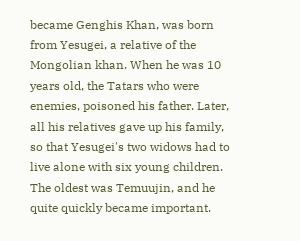became Genghis Khan, was born from Yesugei, a relative of the Mongolian khan. When he was 10 years old, the Tatars who were enemies, poisoned his father. Later, all his relatives gave up his family, so that Yesugei's two widows had to live alone with six young children. The oldest was Temuujin, and he quite quickly became important.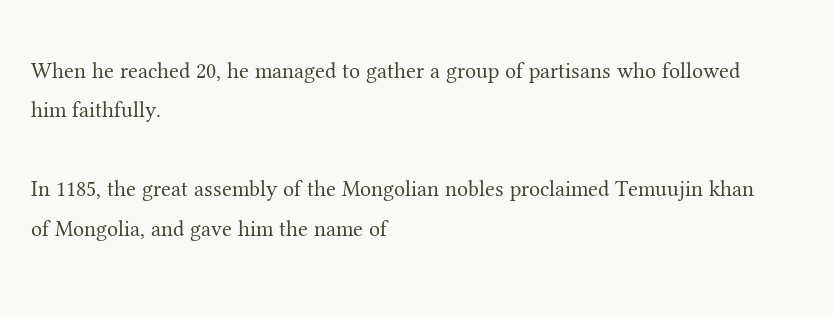When he reached 20, he managed to gather a group of partisans who followed him faithfully.

In 1185, the great assembly of the Mongolian nobles proclaimed Temuujin khan of Mongolia, and gave him the name of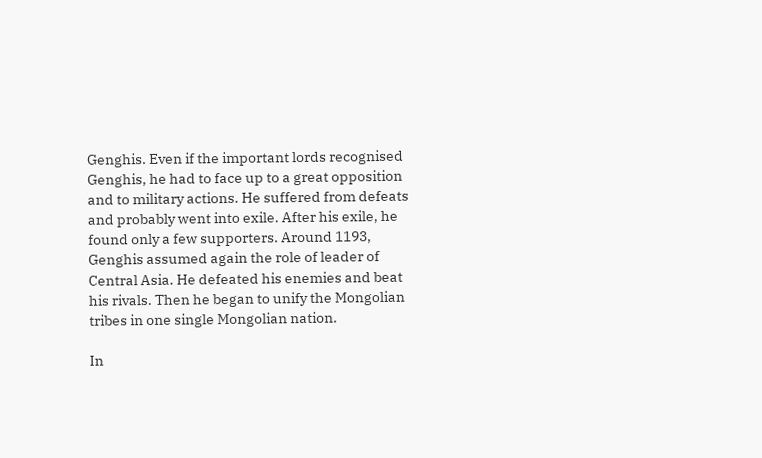Genghis. Even if the important lords recognised Genghis, he had to face up to a great opposition and to military actions. He suffered from defeats and probably went into exile. After his exile, he found only a few supporters. Around 1193, Genghis assumed again the role of leader of Central Asia. He defeated his enemies and beat his rivals. Then he began to unify the Mongolian tribes in one single Mongolian nation.

In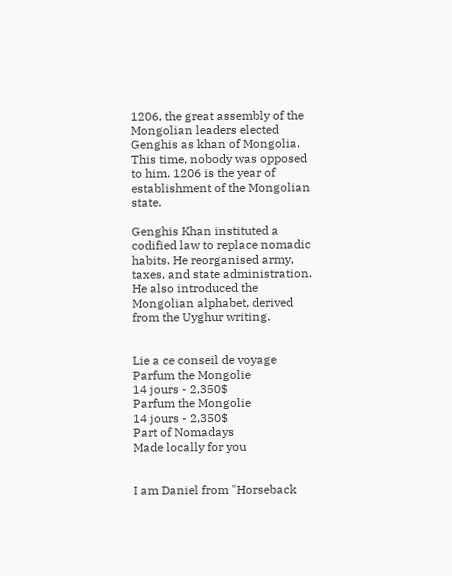1206, the great assembly of the Mongolian leaders elected Genghis as khan of Mongolia. This time, nobody was opposed to him. 1206 is the year of establishment of the Mongolian state.

Genghis Khan instituted a codified law to replace nomadic habits. He reorganised army, taxes, and state administration. He also introduced the Mongolian alphabet, derived from the Uyghur writing.


Lie a ce conseil de voyage
Parfum the Mongolie
14 jours - 2,350$
Parfum the Mongolie
14 jours - 2,350$
Part of Nomadays
Made locally for you


I am Daniel from "Horseback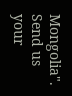Mongolia". Send us your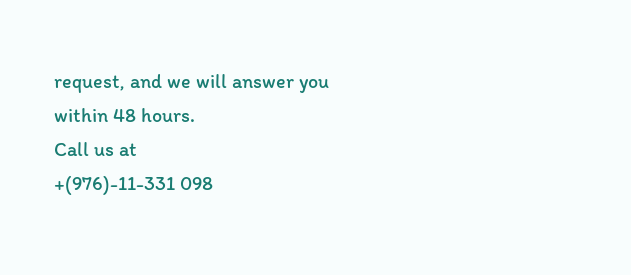request, and we will answer you within 48 hours.
Call us at
+(976)-11-331 098